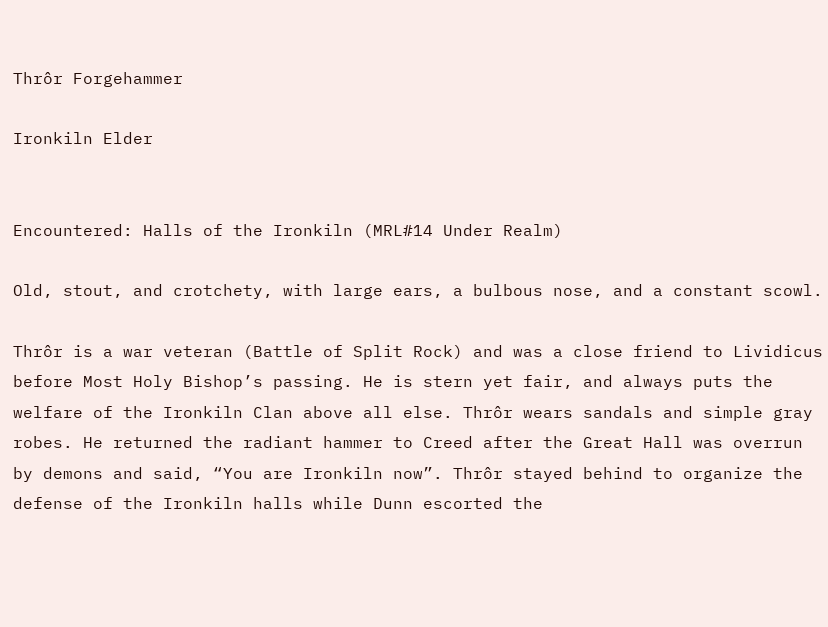Thrôr Forgehammer

Ironkiln Elder


Encountered: Halls of the Ironkiln (MRL#14 Under Realm)

Old, stout, and crotchety, with large ears, a bulbous nose, and a constant scowl.

Thrôr is a war veteran (Battle of Split Rock) and was a close friend to Lividicus before Most Holy Bishop’s passing. He is stern yet fair, and always puts the welfare of the Ironkiln Clan above all else. Thrôr wears sandals and simple gray robes. He returned the radiant hammer to Creed after the Great Hall was overrun by demons and said, “You are Ironkiln now”. Thrôr stayed behind to organize the defense of the Ironkiln halls while Dunn escorted the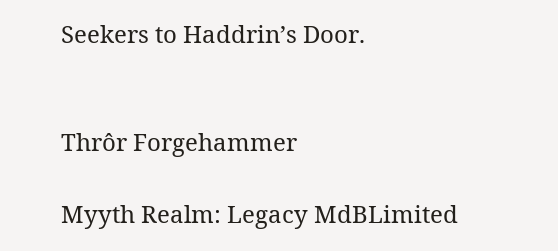Seekers to Haddrin’s Door.


Thrôr Forgehammer

Myyth Realm: Legacy MdBLimited